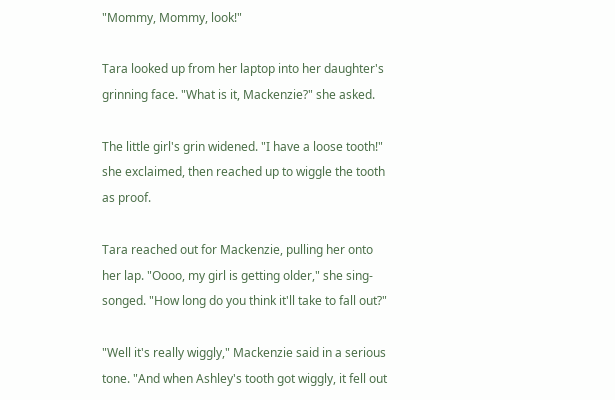"Mommy, Mommy, look!"

Tara looked up from her laptop into her daughter's grinning face. "What is it, Mackenzie?" she asked.

The little girl's grin widened. "I have a loose tooth!" she exclaimed, then reached up to wiggle the tooth as proof.

Tara reached out for Mackenzie, pulling her onto her lap. "Oooo, my girl is getting older," she sing-songed. "How long do you think it'll take to fall out?"

"Well it's really wiggly," Mackenzie said in a serious tone. "And when Ashley's tooth got wiggly, it fell out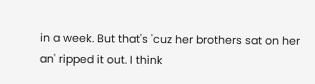in a week. But that's 'cuz her brothers sat on her an' ripped it out. I think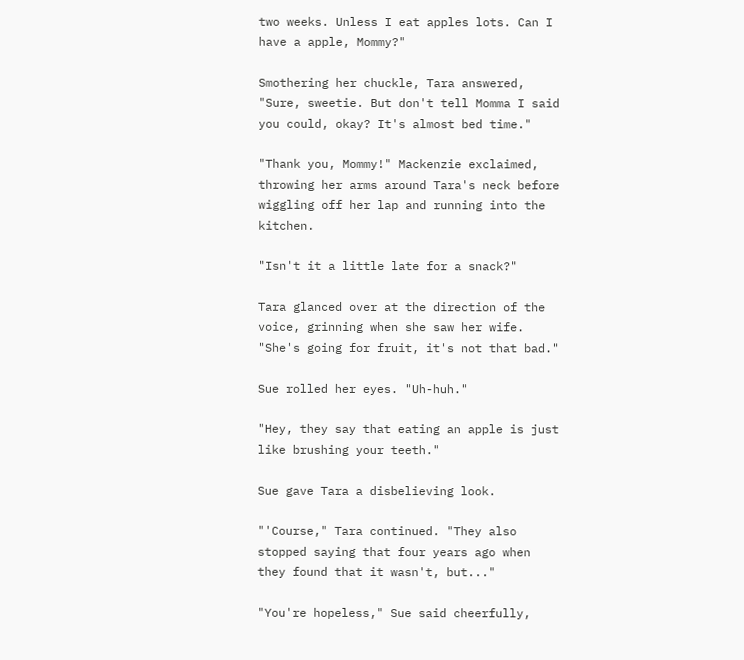two weeks. Unless I eat apples lots. Can I have a apple, Mommy?"

Smothering her chuckle, Tara answered, "Sure, sweetie. But don't tell Momma I said you could, okay? It's almost bed time."

"Thank you, Mommy!" Mackenzie exclaimed, throwing her arms around Tara's neck before wiggling off her lap and running into the kitchen.

"Isn't it a little late for a snack?"

Tara glanced over at the direction of the voice, grinning when she saw her wife. "She's going for fruit, it's not that bad."

Sue rolled her eyes. "Uh-huh."

"Hey, they say that eating an apple is just like brushing your teeth."

Sue gave Tara a disbelieving look.

"'Course," Tara continued. "They also stopped saying that four years ago when they found that it wasn't, but..."

"You're hopeless," Sue said cheerfully,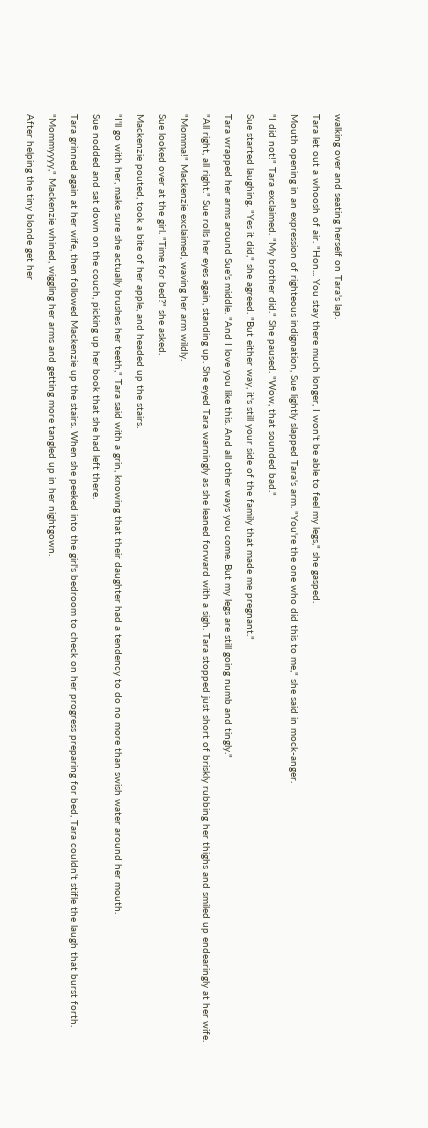walking over and seating herself on Tara's lap.

Tara let out a whoosh of air. "Hon... You stay there much longer, I won't be able to feel my legs," she gasped.

Mouth opening in an expression of righteous indignation, Sue lightly slapped Tara's arm. "You're the one who did this to me," she said in mock-anger.

"I did not!" Tara exclaimed. "My brother did." She paused. "Wow, that sounded bad."

Sue started laughing. "Yes it did," she agreed. "But either way, it's still your side of the family that made me pregnant."

Tara wrapped her arms around Sue's middle. "And I love you like this. And all other ways you come. But my legs are still going numb and tingly."

"All right, all right." Sue rolls her eyes again, standing up. She eyed Tara warningly as she leaned forward with a sigh. Tara stopped just short of briskly rubbing her thighs and smiled up endearingly at her wife.

"Momma!" Mackenzie exclaimed, waving her arm wildly.

Sue looked over at the girl. "Time for bed?" she asked.

Mackenzie pouted, took a bite of her apple, and headed up the stairs.

"I'll go with her, make sure she actually brushes her teeth," Tara said with a grin, knowing that their daughter had a tendency to do no more than swish water around her mouth.

Sue nodded and sat down on the couch, picking up her book that she had left there.

Tara grinned again at her wife, then followed Mackenzie up the stairs. When she peeked into the girl's bedroom to check on her progress preparing for bed, Tara couldn't stifle the laugh that burst forth.

"Mommyyyy," Mackenzie whined, wiggling her arms and getting more tangled up in her nightgown.

After helping the tiny blonde get her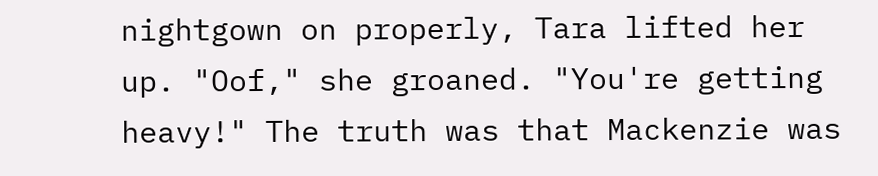nightgown on properly, Tara lifted her up. "Oof," she groaned. "You're getting heavy!" The truth was that Mackenzie was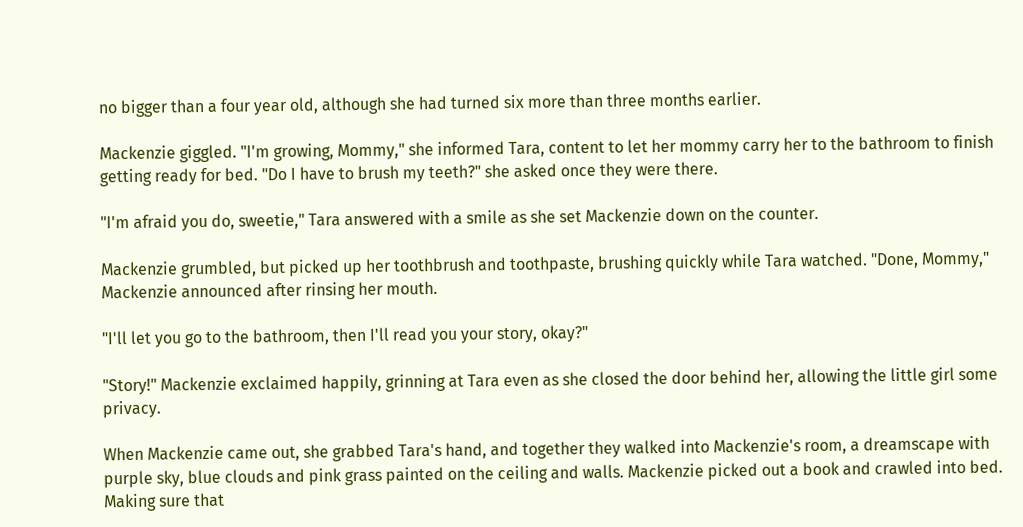no bigger than a four year old, although she had turned six more than three months earlier.

Mackenzie giggled. "I'm growing, Mommy," she informed Tara, content to let her mommy carry her to the bathroom to finish getting ready for bed. "Do I have to brush my teeth?" she asked once they were there.

"I'm afraid you do, sweetie," Tara answered with a smile as she set Mackenzie down on the counter.

Mackenzie grumbled, but picked up her toothbrush and toothpaste, brushing quickly while Tara watched. "Done, Mommy," Mackenzie announced after rinsing her mouth.

"I'll let you go to the bathroom, then I'll read you your story, okay?"

"Story!" Mackenzie exclaimed happily, grinning at Tara even as she closed the door behind her, allowing the little girl some privacy.

When Mackenzie came out, she grabbed Tara's hand, and together they walked into Mackenzie's room, a dreamscape with purple sky, blue clouds and pink grass painted on the ceiling and walls. Mackenzie picked out a book and crawled into bed. Making sure that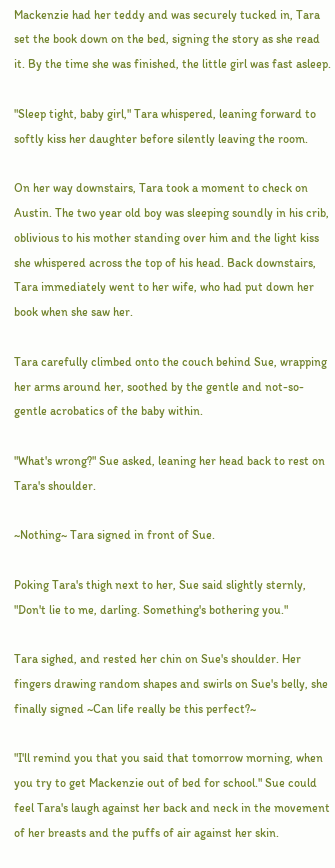Mackenzie had her teddy and was securely tucked in, Tara set the book down on the bed, signing the story as she read it. By the time she was finished, the little girl was fast asleep.

"Sleep tight, baby girl," Tara whispered, leaning forward to softly kiss her daughter before silently leaving the room.

On her way downstairs, Tara took a moment to check on Austin. The two year old boy was sleeping soundly in his crib, oblivious to his mother standing over him and the light kiss she whispered across the top of his head. Back downstairs, Tara immediately went to her wife, who had put down her book when she saw her.

Tara carefully climbed onto the couch behind Sue, wrapping her arms around her, soothed by the gentle and not-so-gentle acrobatics of the baby within.

"What's wrong?" Sue asked, leaning her head back to rest on Tara's shoulder.

~Nothing~ Tara signed in front of Sue.

Poking Tara's thigh next to her, Sue said slightly sternly, "Don't lie to me, darling. Something's bothering you."

Tara sighed, and rested her chin on Sue's shoulder. Her fingers drawing random shapes and swirls on Sue's belly, she finally signed ~Can life really be this perfect?~

"I'll remind you that you said that tomorrow morning, when you try to get Mackenzie out of bed for school." Sue could feel Tara's laugh against her back and neck in the movement of her breasts and the puffs of air against her skin.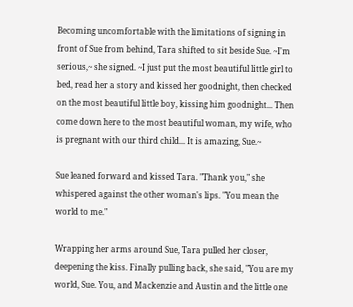Becoming uncomfortable with the limitations of signing in front of Sue from behind, Tara shifted to sit beside Sue. ~I'm serious,~ she signed. ~I just put the most beautiful little girl to bed, read her a story and kissed her goodnight, then checked on the most beautiful little boy, kissing him goodnight... Then come down here to the most beautiful woman, my wife, who is pregnant with our third child... It is amazing, Sue.~

Sue leaned forward and kissed Tara. "Thank you," she whispered against the other woman's lips. "You mean the world to me."

Wrapping her arms around Sue, Tara pulled her closer, deepening the kiss. Finally pulling back, she said, "You are my world, Sue. You, and Mackenzie and Austin and the little one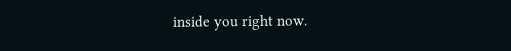inside you right now.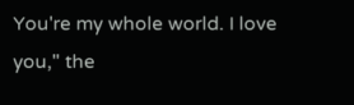You're my whole world. I love you," the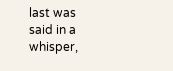last was said in a whisper,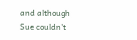and although Sue couldn't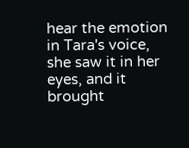hear the emotion in Tara's voice, she saw it in her eyes, and it brought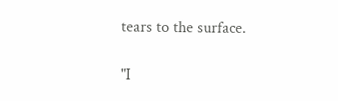tears to the surface.

"I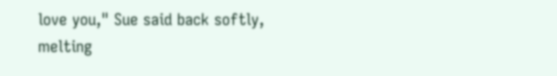love you," Sue said back softly, melting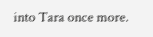into Tara once more.